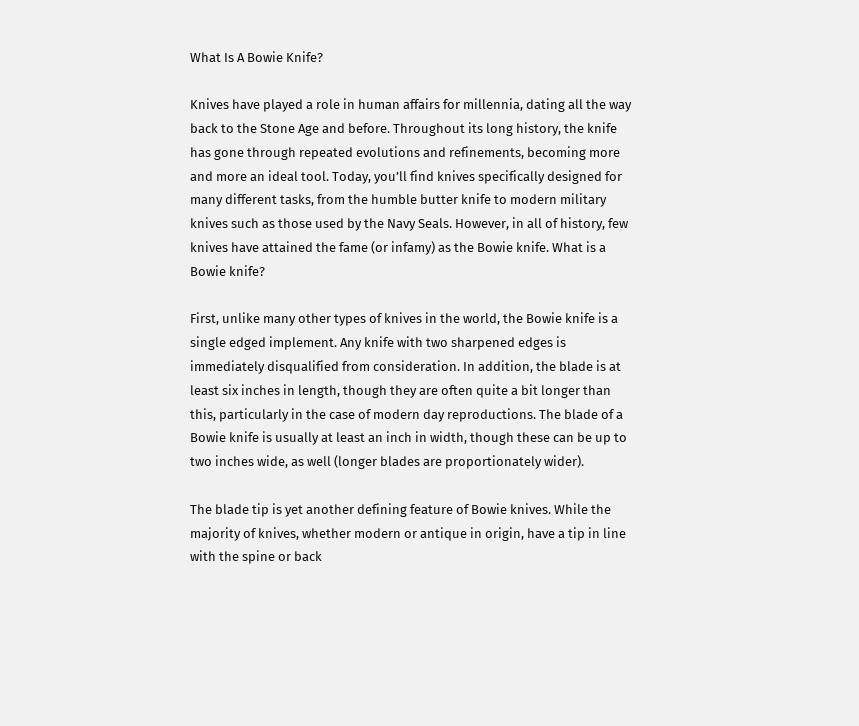What Is A Bowie Knife?

Knives have played a role in human affairs for millennia, dating all the way back to the Stone Age and before. Throughout its long history, the knife has gone through repeated evolutions and refinements, becoming more and more an ideal tool. Today, you’ll find knives specifically designed for many different tasks, from the humble butter knife to modern military knives such as those used by the Navy Seals. However, in all of history, few knives have attained the fame (or infamy) as the Bowie knife. What is a Bowie knife?

First, unlike many other types of knives in the world, the Bowie knife is a single edged implement. Any knife with two sharpened edges is immediately disqualified from consideration. In addition, the blade is at least six inches in length, though they are often quite a bit longer than this, particularly in the case of modern day reproductions. The blade of a Bowie knife is usually at least an inch in width, though these can be up to two inches wide, as well (longer blades are proportionately wider).

The blade tip is yet another defining feature of Bowie knives. While the majority of knives, whether modern or antique in origin, have a tip in line with the spine or back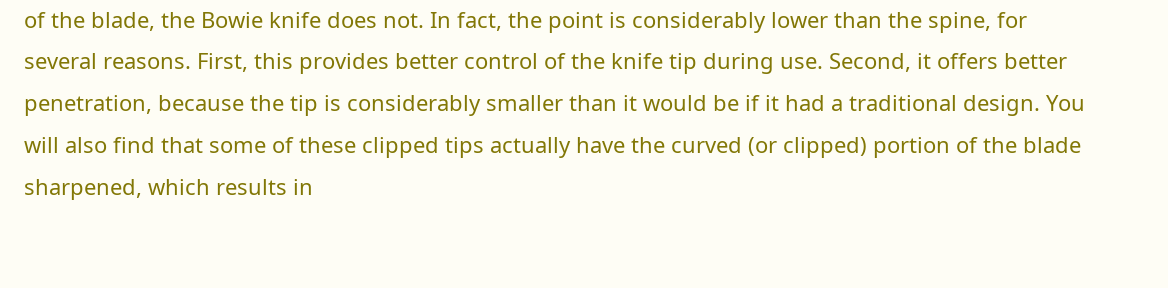of the blade, the Bowie knife does not. In fact, the point is considerably lower than the spine, for several reasons. First, this provides better control of the knife tip during use. Second, it offers better penetration, because the tip is considerably smaller than it would be if it had a traditional design. You will also find that some of these clipped tips actually have the curved (or clipped) portion of the blade sharpened, which results in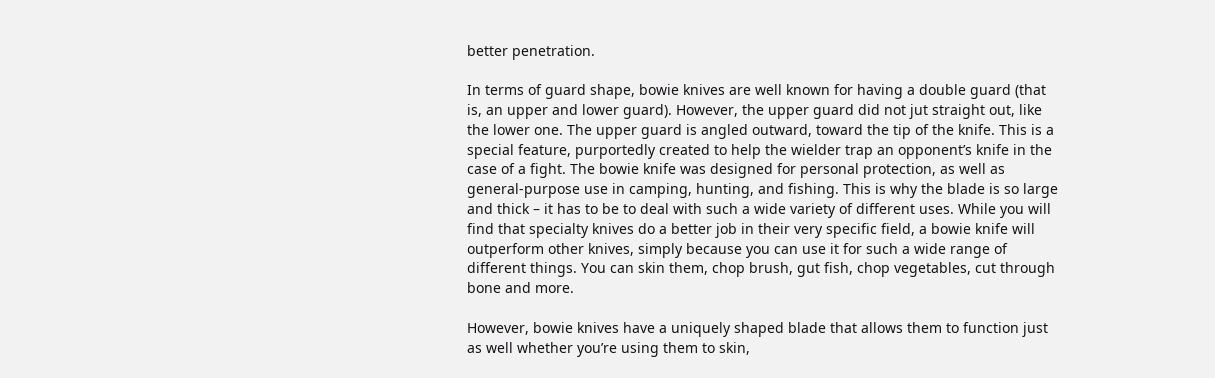better penetration.

In terms of guard shape, bowie knives are well known for having a double guard (that is, an upper and lower guard). However, the upper guard did not jut straight out, like the lower one. The upper guard is angled outward, toward the tip of the knife. This is a special feature, purportedly created to help the wielder trap an opponent’s knife in the case of a fight. The bowie knife was designed for personal protection, as well as general-purpose use in camping, hunting, and fishing. This is why the blade is so large and thick – it has to be to deal with such a wide variety of different uses. While you will find that specialty knives do a better job in their very specific field, a bowie knife will outperform other knives, simply because you can use it for such a wide range of different things. You can skin them, chop brush, gut fish, chop vegetables, cut through bone and more.

However, bowie knives have a uniquely shaped blade that allows them to function just as well whether you’re using them to skin,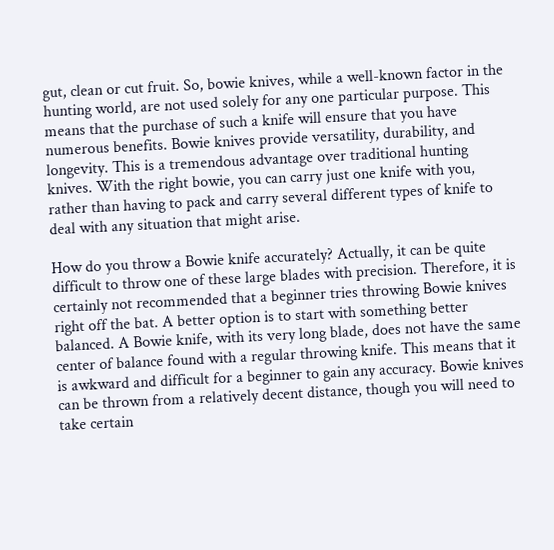gut, clean or cut fruit. So, bowie knives, while a well-known factor in the hunting world, are not used solely for any one particular purpose. This means that the purchase of such a knife will ensure that you have numerous benefits. Bowie knives provide versatility, durability, and longevity. This is a tremendous advantage over traditional hunting knives. With the right bowie, you can carry just one knife with you, rather than having to pack and carry several different types of knife to deal with any situation that might arise.

How do you throw a Bowie knife accurately? Actually, it can be quite difficult to throw one of these large blades with precision. Therefore, it is certainly not recommended that a beginner tries throwing Bowie knives right off the bat. A better option is to start with something better balanced. A Bowie knife, with its very long blade, does not have the same center of balance found with a regular throwing knife. This means that it is awkward and difficult for a beginner to gain any accuracy. Bowie knives can be thrown from a relatively decent distance, though you will need to take certain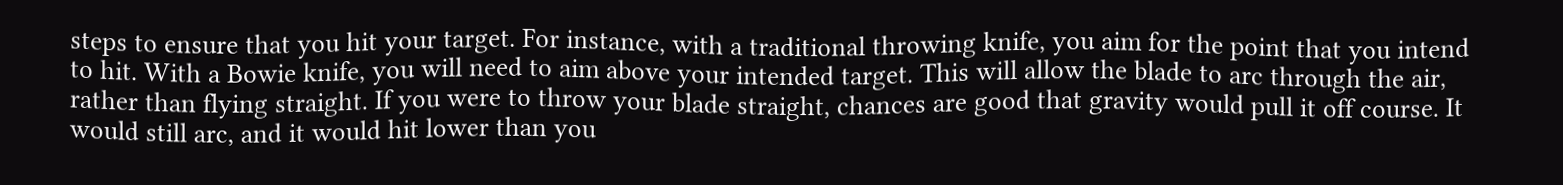steps to ensure that you hit your target. For instance, with a traditional throwing knife, you aim for the point that you intend to hit. With a Bowie knife, you will need to aim above your intended target. This will allow the blade to arc through the air, rather than flying straight. If you were to throw your blade straight, chances are good that gravity would pull it off course. It would still arc, and it would hit lower than you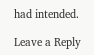had intended.

Leave a Reply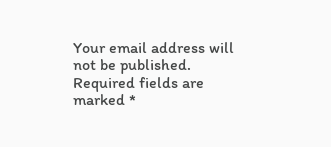Your email address will not be published. Required fields are marked *